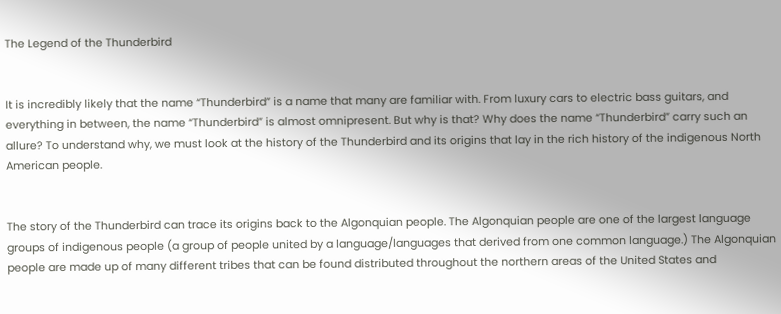The Legend of the Thunderbird


It is incredibly likely that the name “Thunderbird” is a name that many are familiar with. From luxury cars to electric bass guitars, and everything in between, the name “Thunderbird” is almost omnipresent. But why is that? Why does the name “Thunderbird” carry such an allure? To understand why, we must look at the history of the Thunderbird and its origins that lay in the rich history of the indigenous North American people.


The story of the Thunderbird can trace its origins back to the Algonquian people. The Algonquian people are one of the largest language groups of indigenous people (a group of people united by a language/languages that derived from one common language.) The Algonquian people are made up of many different tribes that can be found distributed throughout the northern areas of the United States and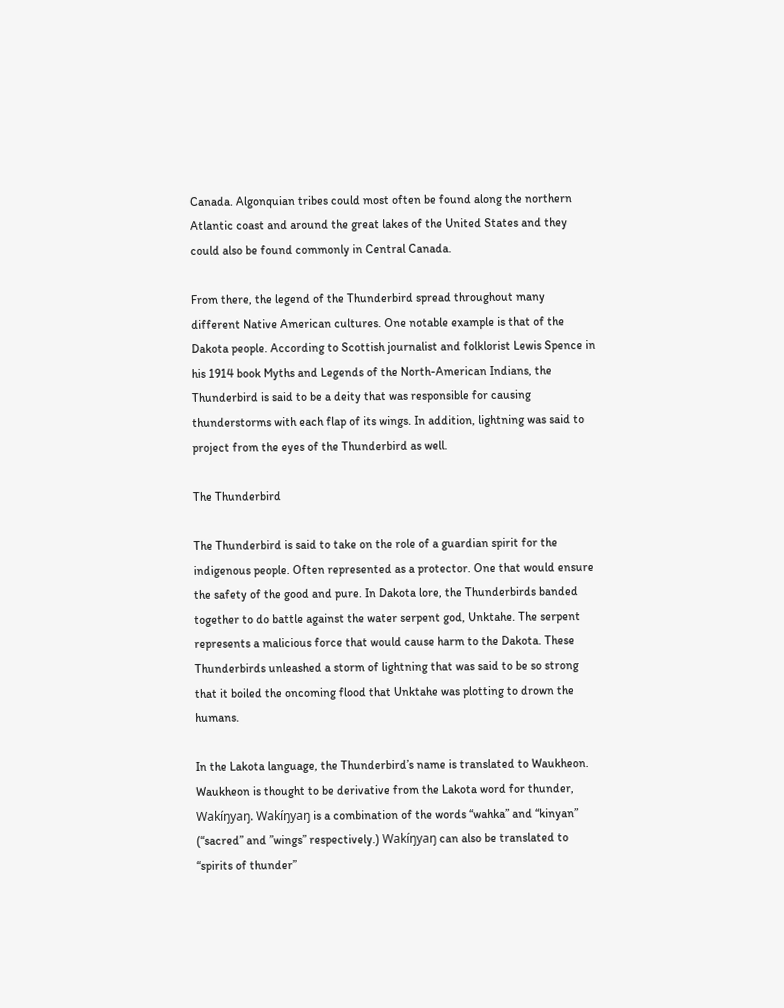Canada. Algonquian tribes could most often be found along the northern Atlantic coast and around the great lakes of the United States and they could also be found commonly in Central Canada.

From there, the legend of the Thunderbird spread throughout many different Native American cultures. One notable example is that of the Dakota people. According to Scottish journalist and folklorist Lewis Spence in his 1914 book Myths and Legends of the North-American Indians, the Thunderbird is said to be a deity that was responsible for causing thunderstorms with each flap of its wings. In addition, lightning was said to project from the eyes of the Thunderbird as well.

The Thunderbird

The Thunderbird is said to take on the role of a guardian spirit for the indigenous people. Often represented as a protector. One that would ensure the safety of the good and pure. In Dakota lore, the Thunderbirds banded together to do battle against the water serpent god, Unktahe. The serpent represents a malicious force that would cause harm to the Dakota. These Thunderbirds unleashed a storm of lightning that was said to be so strong that it boiled the oncoming flood that Unktahe was plotting to drown the humans.

In the Lakota language, the Thunderbird’s name is translated to Waukheon. Waukheon is thought to be derivative from the Lakota word for thunder, Wakíŋyaŋ. Wakíŋyaŋ is a combination of the words “wahka” and “kinyan” (“sacred” and ”wings” respectively.) Wakíŋyaŋ can also be translated to “spirits of thunder”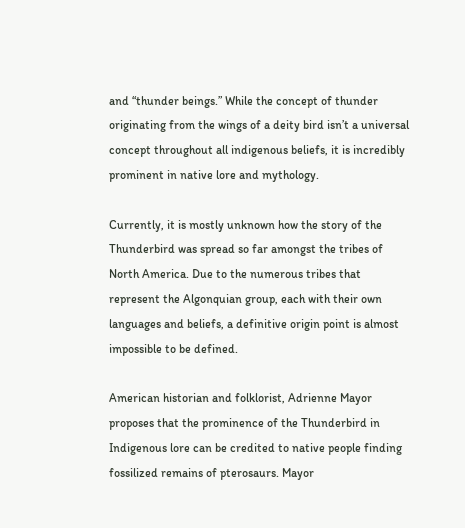and “thunder beings.” While the concept of thunder originating from the wings of a deity bird isn’t a universal concept throughout all indigenous beliefs, it is incredibly prominent in native lore and mythology.

Currently, it is mostly unknown how the story of the Thunderbird was spread so far amongst the tribes of North America. Due to the numerous tribes that represent the Algonquian group, each with their own languages and beliefs, a definitive origin point is almost impossible to be defined.

American historian and folklorist, Adrienne Mayor proposes that the prominence of the Thunderbird in Indigenous lore can be credited to native people finding fossilized remains of pterosaurs. Mayor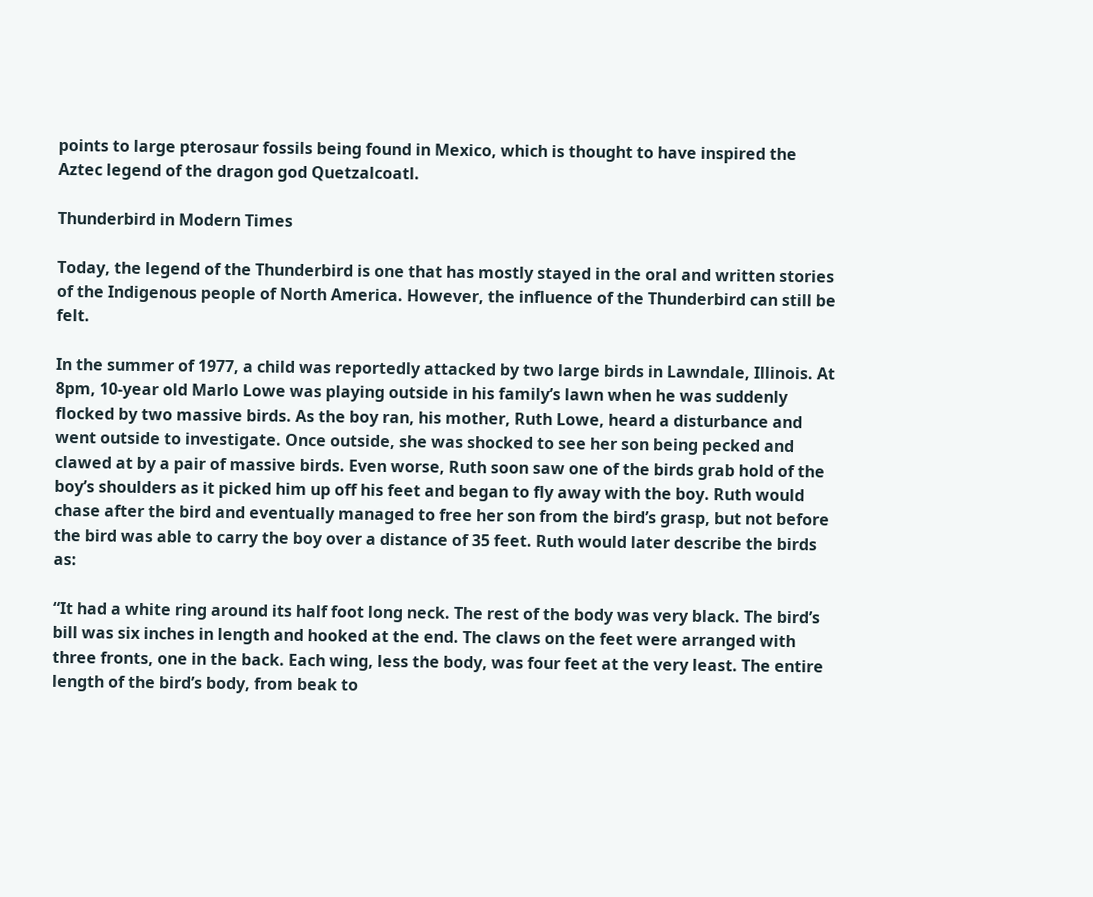points to large pterosaur fossils being found in Mexico, which is thought to have inspired the Aztec legend of the dragon god Quetzalcoatl.

Thunderbird in Modern Times

Today, the legend of the Thunderbird is one that has mostly stayed in the oral and written stories of the Indigenous people of North America. However, the influence of the Thunderbird can still be felt.

In the summer of 1977, a child was reportedly attacked by two large birds in Lawndale, Illinois. At 8pm, 10-year old Marlo Lowe was playing outside in his family’s lawn when he was suddenly flocked by two massive birds. As the boy ran, his mother, Ruth Lowe, heard a disturbance and went outside to investigate. Once outside, she was shocked to see her son being pecked and clawed at by a pair of massive birds. Even worse, Ruth soon saw one of the birds grab hold of the boy’s shoulders as it picked him up off his feet and began to fly away with the boy. Ruth would chase after the bird and eventually managed to free her son from the bird’s grasp, but not before the bird was able to carry the boy over a distance of 35 feet. Ruth would later describe the birds as:

“It had a white ring around its half foot long neck. The rest of the body was very black. The bird’s bill was six inches in length and hooked at the end. The claws on the feet were arranged with three fronts, one in the back. Each wing, less the body, was four feet at the very least. The entire length of the bird’s body, from beak to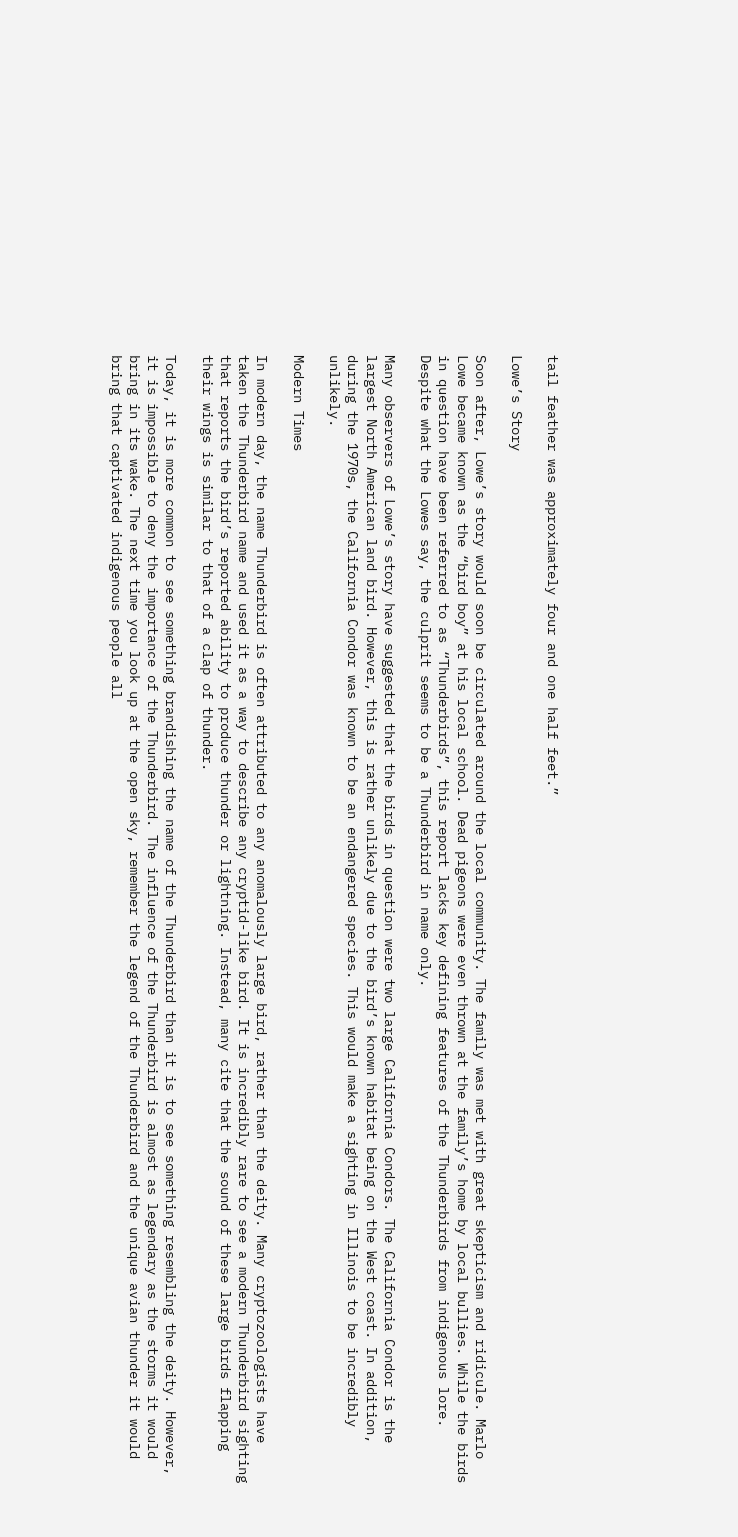tail feather was approximately four and one half feet.”

Lowe’s Story

Soon after, Lowe’s story would soon be circulated around the local community. The family was met with great skepticism and ridicule. Marlo Lowe became known as the “bird boy” at his local school. Dead pigeons were even thrown at the family’s home by local bullies. While the birds in question have been referred to as “Thunderbirds”, this report lacks key defining features of the Thunderbirds from indigenous lore. Despite what the Lowes say, the culprit seems to be a Thunderbird in name only.

Many observers of Lowe’s story have suggested that the birds in question were two large California Condors. The California Condor is the largest North American land bird. However, this is rather unlikely due to the bird’s known habitat being on the West coast. In addition, during the 1970s, the California Condor was known to be an endangered species. This would make a sighting in Illinois to be incredibly unlikely.

Modern Times

In modern day, the name Thunderbird is often attributed to any anomalously large bird, rather than the deity. Many cryptozoologists have taken the Thunderbird name and used it as a way to describe any cryptid-like bird. It is incredibly rare to see a modern Thunderbird sighting that reports the bird’s reported ability to produce thunder or lightning. Instead, many cite that the sound of these large birds flapping their wings is similar to that of a clap of thunder.

Today, it is more common to see something brandishing the name of the Thunderbird than it is to see something resembling the deity. However, it is impossible to deny the importance of the Thunderbird. The influence of the Thunderbird is almost as legendary as the storms it would bring in its wake. The next time you look up at the open sky, remember the legend of the Thunderbird and the unique avian thunder it would bring that captivated indigenous people all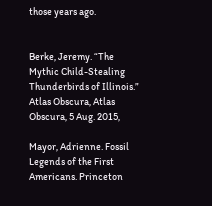those years ago.


Berke, Jeremy. “The Mythic Child-Stealing Thunderbirds of Illinois.” Atlas Obscura, Atlas Obscura, 5 Aug. 2015,

Mayor, Adrienne. Fossil Legends of the First Americans. Princeton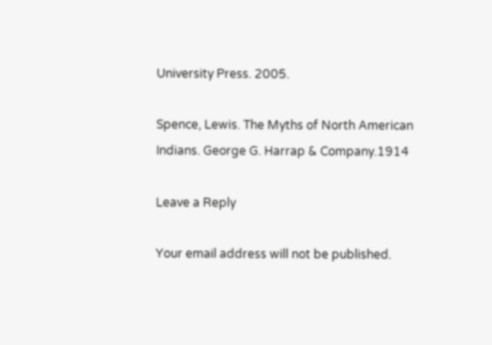University Press. 2005.

Spence, Lewis. The Myths of North American Indians. George G. Harrap & Company.1914

Leave a Reply

Your email address will not be published.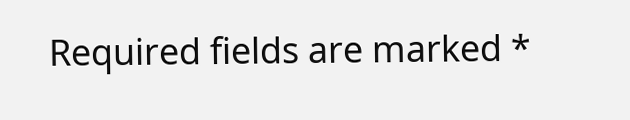Required fields are marked *